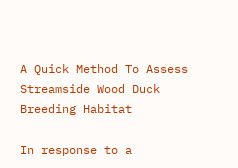A Quick Method To Assess Streamside Wood Duck Breeding Habitat

In response to a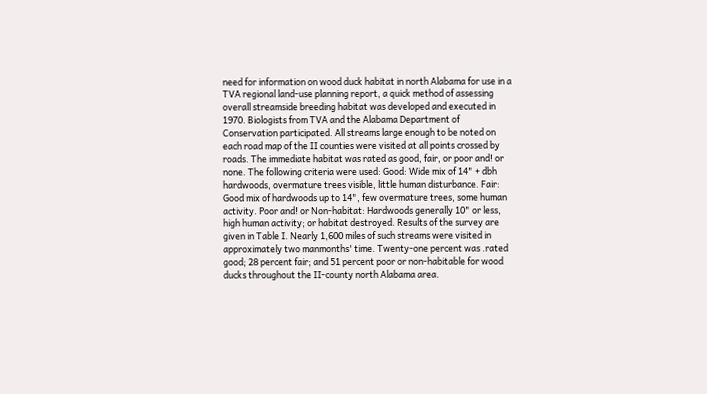need for information on wood duck habitat in north Alabama for use in a TVA regional land-use planning report, a quick method of assessing overall streamside breeding habitat was developed and executed in 1970. Biologists from TVA and the Alabama Department of Conservation participated. All streams large enough to be noted on each road map of the II counties were visited at all points crossed by roads. The immediate habitat was rated as good, fair, or poor and! or none. The following criteria were used: Good: Wide mix of 14" + dbh hardwoods, overmature trees visible, little human disturbance. Fair: Good mix of hardwoods up to 14", few overmature trees, some human activity. Poor and! or Non-habitat: Hardwoods generally 10" or less, high human activity; or habitat destroyed. Results of the survey are given in Table I. Nearly 1,600 miles of such streams were visited in approximately two manmonths' time. Twenty-one percent was .rated good; 28 percent fair; and 51 percent poor or non-habitable for wood ducks throughout the II-county north Alabama area.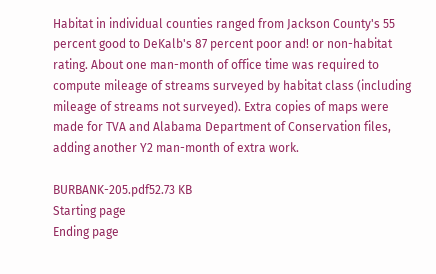Habitat in individual counties ranged from Jackson County's 55 percent good to DeKalb's 87 percent poor and! or non-habitat rating. About one man-month of office time was required to compute mileage of streams surveyed by habitat class (including mileage of streams not surveyed). Extra copies of maps were made for TVA and Alabama Department of Conservation files, adding another Y2 man-month of extra work.

BURBANK-205.pdf52.73 KB
Starting page
Ending page